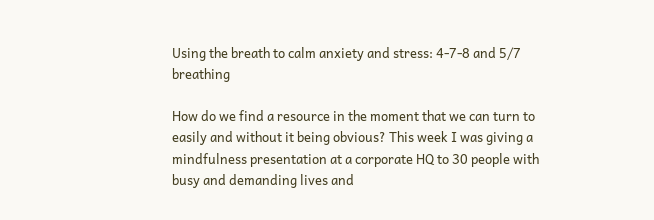Using the breath to calm anxiety and stress: 4-7-8 and 5/7 breathing

How do we find a resource in the moment that we can turn to easily and without it being obvious? This week I was giving a mindfulness presentation at a corporate HQ to 30 people with busy and demanding lives and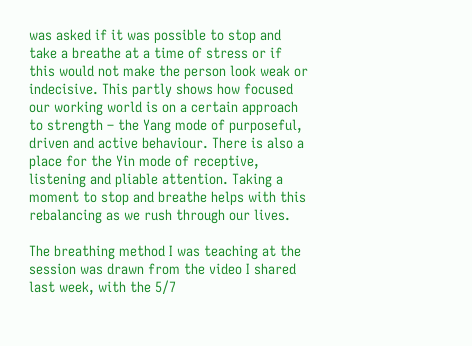was asked if it was possible to stop and take a breathe at a time of stress or if this would not make the person look weak or indecisive. This partly shows how focused our working world is on a certain approach to strength – the Yang mode of purposeful, driven and active behaviour. There is also a place for the Yin mode of receptive, listening and pliable attention. Taking a moment to stop and breathe helps with this rebalancing as we rush through our lives.

The breathing method I was teaching at the session was drawn from the video I shared last week, with the 5/7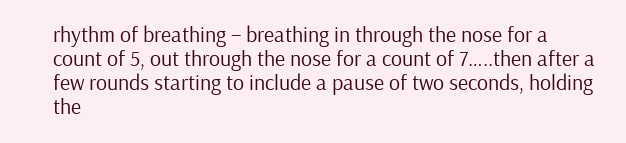rhythm of breathing – breathing in through the nose for a count of 5, out through the nose for a count of 7…..then after a few rounds starting to include a pause of two seconds, holding the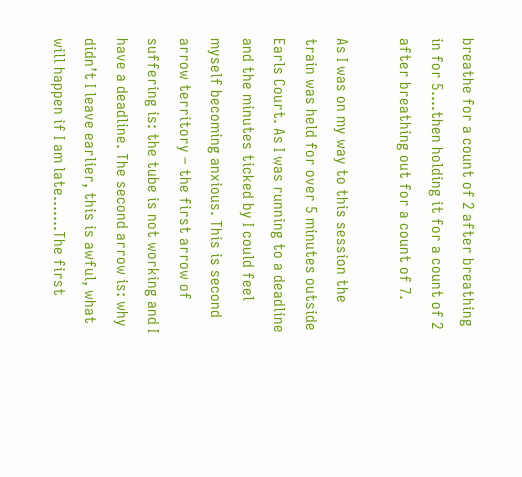breathe for a count of 2 after breathing in for 5….then holding it for a count of 2 after breathing out for a count of 7.

As I was on my way to this session the train was held for over 5 minutes outside Earls Court. As I was running to a deadline and the minutes ticked by I could feel myself becoming anxious. This is second arrow territory – the first arrow of suffering is: the tube is not working and I have a deadline. The second arrow is: why didn’t I leave earlier, this is awful, what will happen if I am late…….The first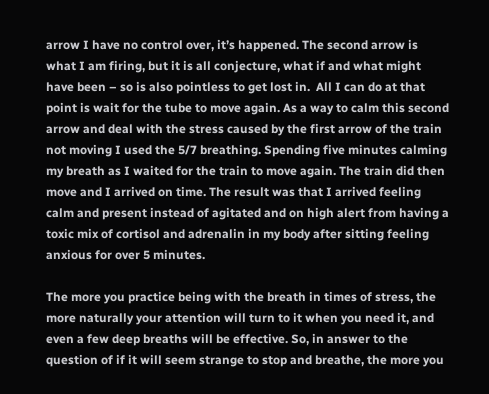arrow I have no control over, it’s happened. The second arrow is what I am firing, but it is all conjecture, what if and what might have been – so is also pointless to get lost in.  All I can do at that point is wait for the tube to move again. As a way to calm this second arrow and deal with the stress caused by the first arrow of the train not moving I used the 5/7 breathing. Spending five minutes calming my breath as I waited for the train to move again. The train did then move and I arrived on time. The result was that I arrived feeling calm and present instead of agitated and on high alert from having a toxic mix of cortisol and adrenalin in my body after sitting feeling anxious for over 5 minutes.

The more you practice being with the breath in times of stress, the more naturally your attention will turn to it when you need it, and even a few deep breaths will be effective. So, in answer to the question of if it will seem strange to stop and breathe, the more you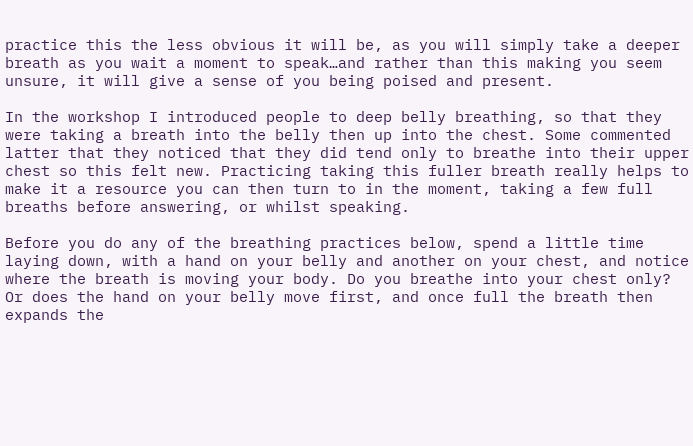practice this the less obvious it will be, as you will simply take a deeper breath as you wait a moment to speak…and rather than this making you seem unsure, it will give a sense of you being poised and present.

In the workshop I introduced people to deep belly breathing, so that they were taking a breath into the belly then up into the chest. Some commented latter that they noticed that they did tend only to breathe into their upper chest so this felt new. Practicing taking this fuller breath really helps to make it a resource you can then turn to in the moment, taking a few full breaths before answering, or whilst speaking.

Before you do any of the breathing practices below, spend a little time laying down, with a hand on your belly and another on your chest, and notice where the breath is moving your body. Do you breathe into your chest only? Or does the hand on your belly move first, and once full the breath then expands the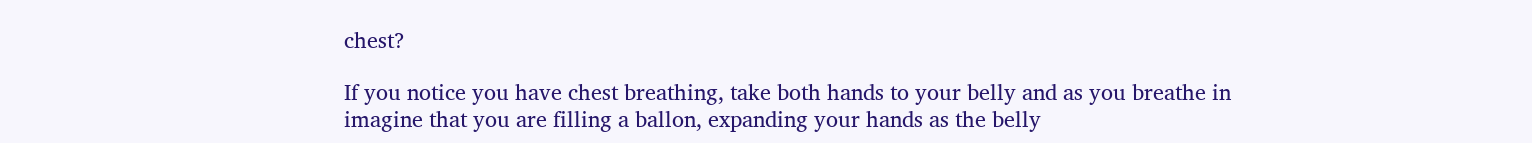chest?

If you notice you have chest breathing, take both hands to your belly and as you breathe in imagine that you are filling a ballon, expanding your hands as the belly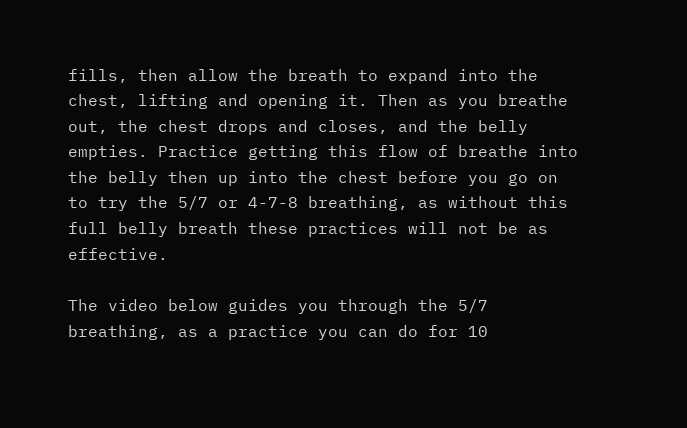fills, then allow the breath to expand into the chest, lifting and opening it. Then as you breathe out, the chest drops and closes, and the belly empties. Practice getting this flow of breathe into the belly then up into the chest before you go on to try the 5/7 or 4-7-8 breathing, as without this full belly breath these practices will not be as effective.

The video below guides you through the 5/7 breathing, as a practice you can do for 10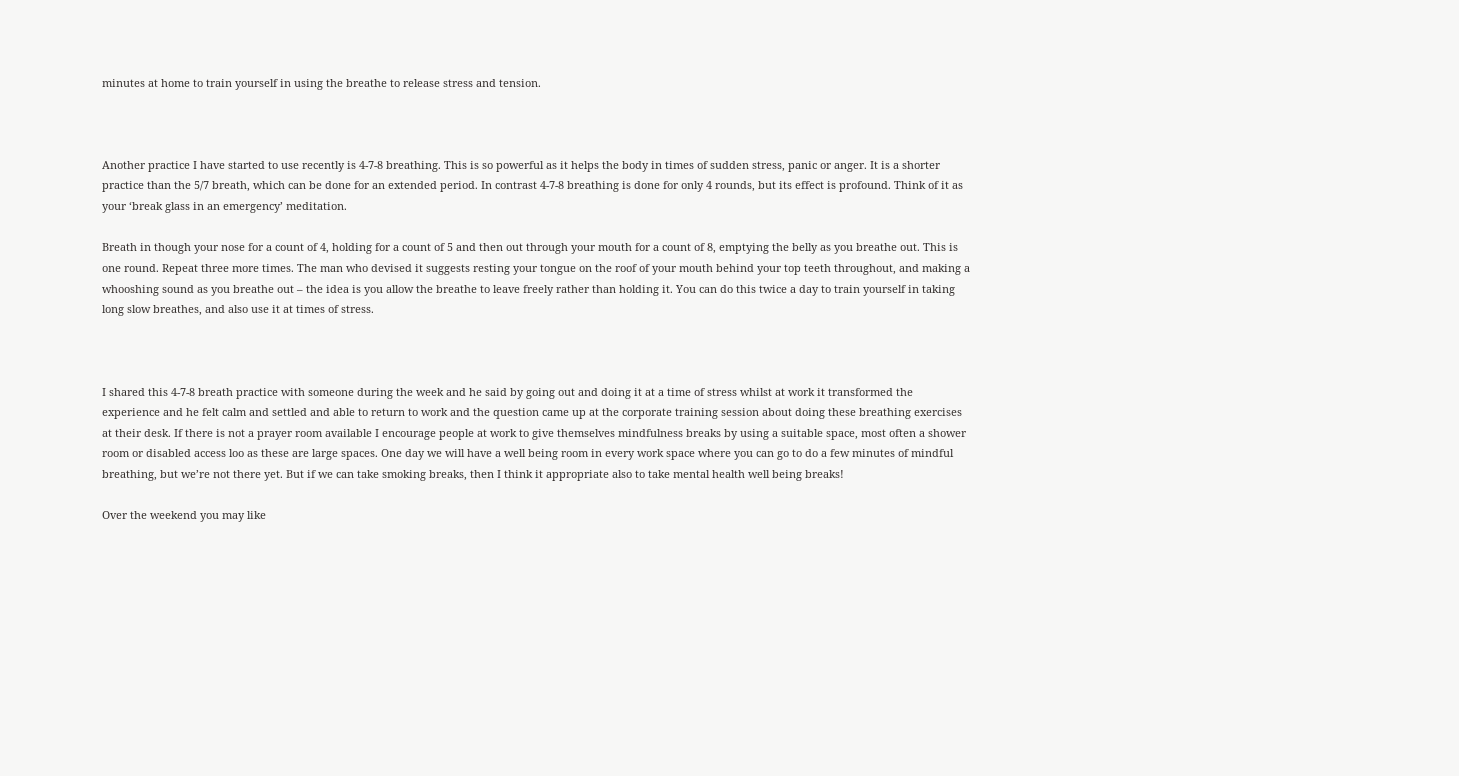minutes at home to train yourself in using the breathe to release stress and tension.



Another practice I have started to use recently is 4-7-8 breathing. This is so powerful as it helps the body in times of sudden stress, panic or anger. It is a shorter practice than the 5/7 breath, which can be done for an extended period. In contrast 4-7-8 breathing is done for only 4 rounds, but its effect is profound. Think of it as your ‘break glass in an emergency’ meditation.

Breath in though your nose for a count of 4, holding for a count of 5 and then out through your mouth for a count of 8, emptying the belly as you breathe out. This is one round. Repeat three more times. The man who devised it suggests resting your tongue on the roof of your mouth behind your top teeth throughout, and making a whooshing sound as you breathe out – the idea is you allow the breathe to leave freely rather than holding it. You can do this twice a day to train yourself in taking long slow breathes, and also use it at times of stress.



I shared this 4-7-8 breath practice with someone during the week and he said by going out and doing it at a time of stress whilst at work it transformed the experience and he felt calm and settled and able to return to work and the question came up at the corporate training session about doing these breathing exercises at their desk. If there is not a prayer room available I encourage people at work to give themselves mindfulness breaks by using a suitable space, most often a shower room or disabled access loo as these are large spaces. One day we will have a well being room in every work space where you can go to do a few minutes of mindful breathing, but we’re not there yet. But if we can take smoking breaks, then I think it appropriate also to take mental health well being breaks!

Over the weekend you may like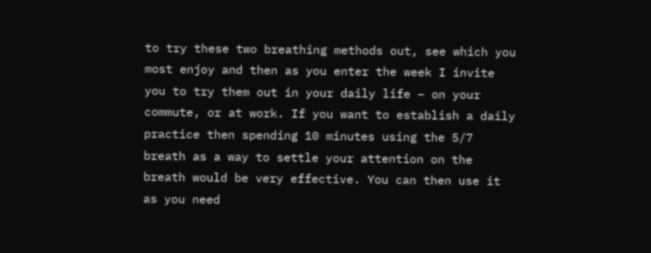to try these two breathing methods out, see which you most enjoy and then as you enter the week I invite you to try them out in your daily life – on your commute, or at work. If you want to establish a daily practice then spending 10 minutes using the 5/7 breath as a way to settle your attention on the breath would be very effective. You can then use it as you need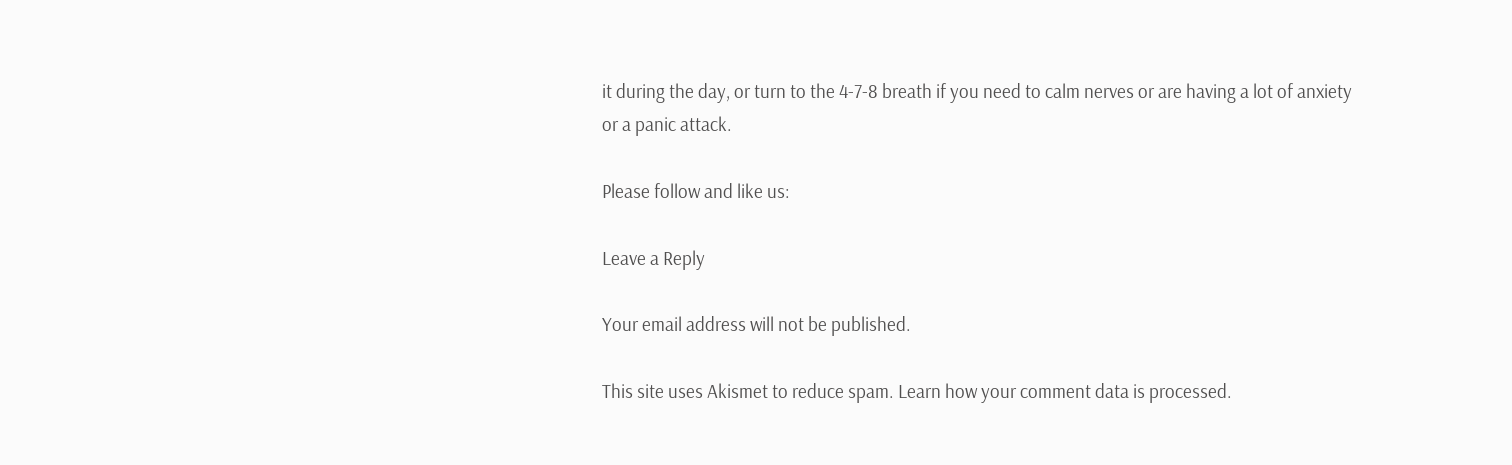it during the day, or turn to the 4-7-8 breath if you need to calm nerves or are having a lot of anxiety or a panic attack.

Please follow and like us:

Leave a Reply

Your email address will not be published.

This site uses Akismet to reduce spam. Learn how your comment data is processed.